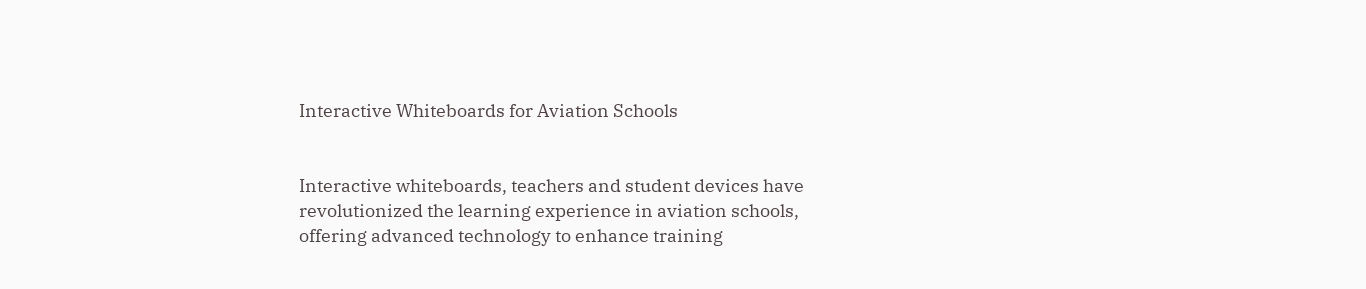Interactive Whiteboards for Aviation Schools


Interactive whiteboards, teachers and student devices have revolutionized the learning experience in aviation schools, offering advanced technology to enhance training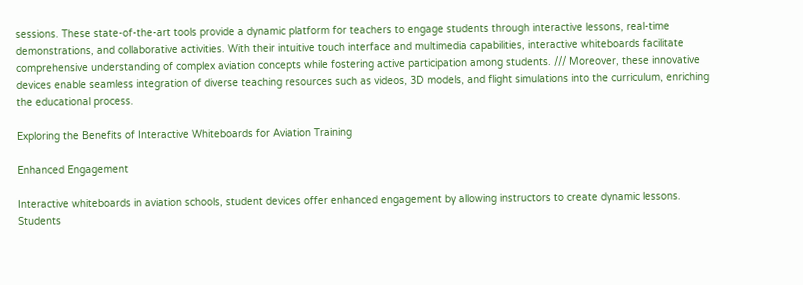sessions. These state-of-the-art tools provide a dynamic platform for teachers to engage students through interactive lessons, real-time demonstrations, and collaborative activities. With their intuitive touch interface and multimedia capabilities, interactive whiteboards facilitate comprehensive understanding of complex aviation concepts while fostering active participation among students. /// Moreover, these innovative devices enable seamless integration of diverse teaching resources such as videos, 3D models, and flight simulations into the curriculum, enriching the educational process.

Exploring the Benefits of Interactive Whiteboards for Aviation Training

Enhanced Engagement

Interactive whiteboards in aviation schools, student devices offer enhanced engagement by allowing instructors to create dynamic lessons. Students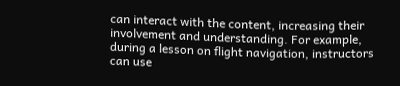can interact with the content, increasing their involvement and understanding. For example, during a lesson on flight navigation, instructors can use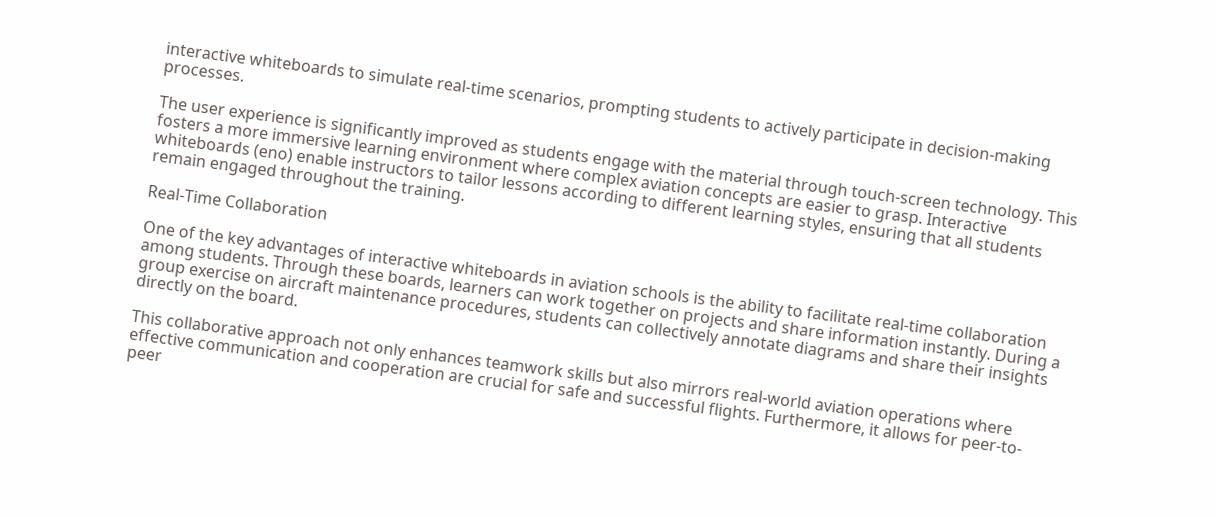interactive whiteboards to simulate real-time scenarios, prompting students to actively participate in decision-making processes.

The user experience is significantly improved as students engage with the material through touch-screen technology. This fosters a more immersive learning environment where complex aviation concepts are easier to grasp. Interactive whiteboards (eno) enable instructors to tailor lessons according to different learning styles, ensuring that all students remain engaged throughout the training.

Real-Time Collaboration

One of the key advantages of interactive whiteboards in aviation schools is the ability to facilitate real-time collaboration among students. Through these boards, learners can work together on projects and share information instantly. During a group exercise on aircraft maintenance procedures, students can collectively annotate diagrams and share their insights directly on the board.

This collaborative approach not only enhances teamwork skills but also mirrors real-world aviation operations where effective communication and cooperation are crucial for safe and successful flights. Furthermore, it allows for peer-to-peer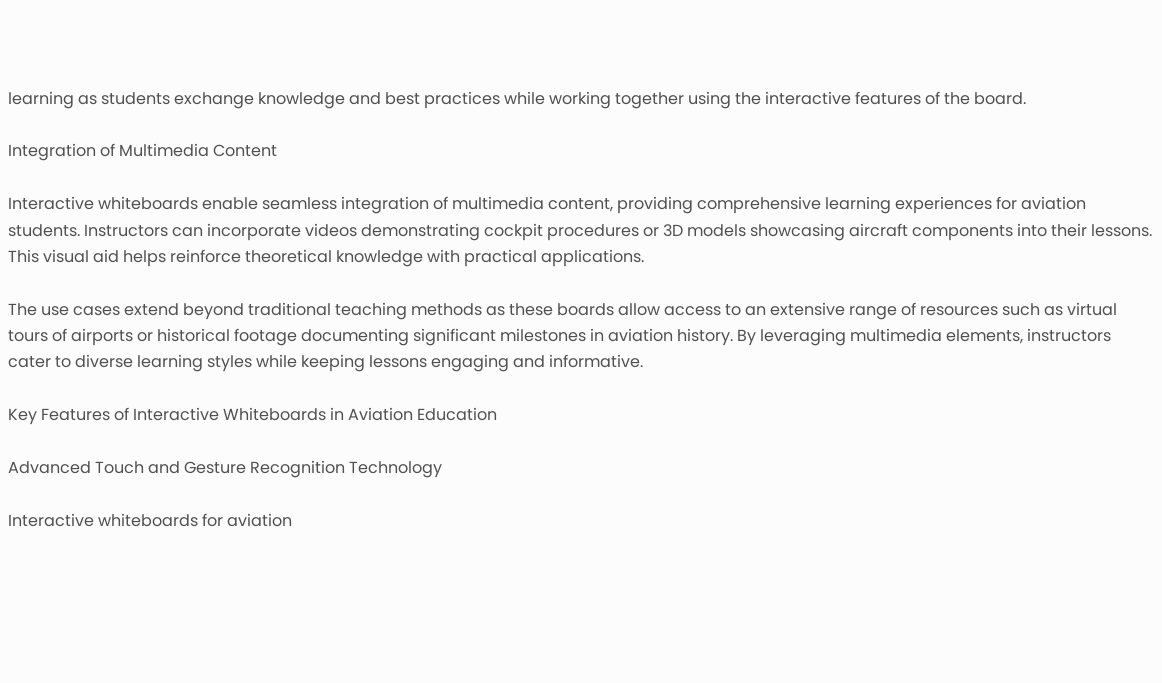learning as students exchange knowledge and best practices while working together using the interactive features of the board.

Integration of Multimedia Content

Interactive whiteboards enable seamless integration of multimedia content, providing comprehensive learning experiences for aviation students. Instructors can incorporate videos demonstrating cockpit procedures or 3D models showcasing aircraft components into their lessons. This visual aid helps reinforce theoretical knowledge with practical applications.

The use cases extend beyond traditional teaching methods as these boards allow access to an extensive range of resources such as virtual tours of airports or historical footage documenting significant milestones in aviation history. By leveraging multimedia elements, instructors cater to diverse learning styles while keeping lessons engaging and informative.

Key Features of Interactive Whiteboards in Aviation Education

Advanced Touch and Gesture Recognition Technology

Interactive whiteboards for aviation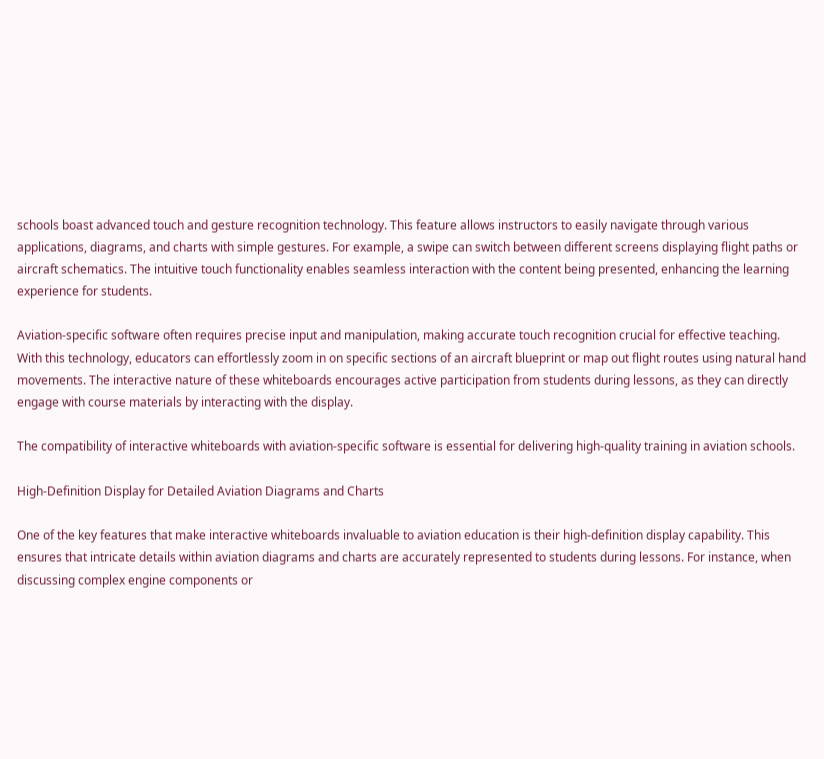schools boast advanced touch and gesture recognition technology. This feature allows instructors to easily navigate through various applications, diagrams, and charts with simple gestures. For example, a swipe can switch between different screens displaying flight paths or aircraft schematics. The intuitive touch functionality enables seamless interaction with the content being presented, enhancing the learning experience for students.

Aviation-specific software often requires precise input and manipulation, making accurate touch recognition crucial for effective teaching. With this technology, educators can effortlessly zoom in on specific sections of an aircraft blueprint or map out flight routes using natural hand movements. The interactive nature of these whiteboards encourages active participation from students during lessons, as they can directly engage with course materials by interacting with the display.

The compatibility of interactive whiteboards with aviation-specific software is essential for delivering high-quality training in aviation schools.

High-Definition Display for Detailed Aviation Diagrams and Charts

One of the key features that make interactive whiteboards invaluable to aviation education is their high-definition display capability. This ensures that intricate details within aviation diagrams and charts are accurately represented to students during lessons. For instance, when discussing complex engine components or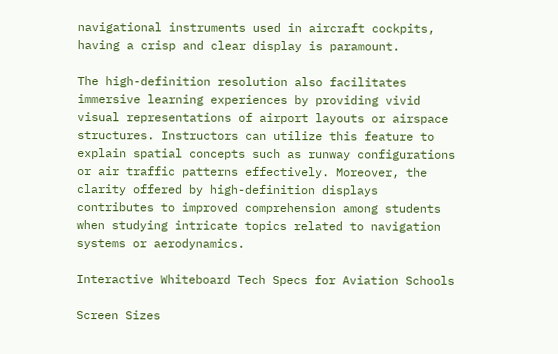navigational instruments used in aircraft cockpits, having a crisp and clear display is paramount.

The high-definition resolution also facilitates immersive learning experiences by providing vivid visual representations of airport layouts or airspace structures. Instructors can utilize this feature to explain spatial concepts such as runway configurations or air traffic patterns effectively. Moreover, the clarity offered by high-definition displays contributes to improved comprehension among students when studying intricate topics related to navigation systems or aerodynamics.

Interactive Whiteboard Tech Specs for Aviation Schools

Screen Sizes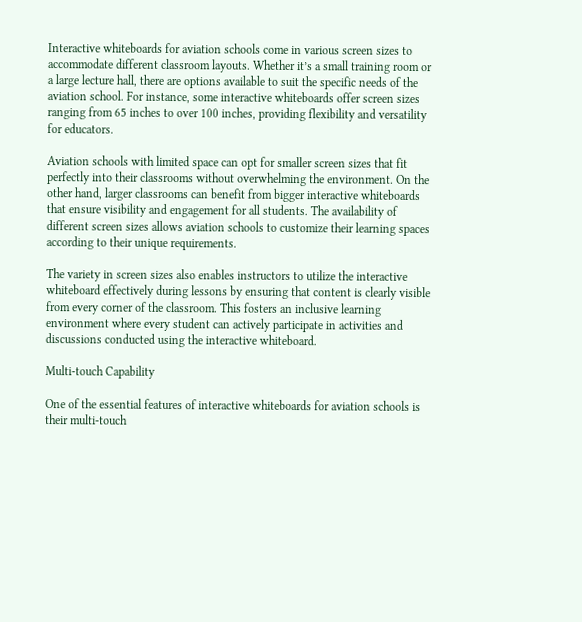Interactive whiteboards for aviation schools come in various screen sizes to accommodate different classroom layouts. Whether it’s a small training room or a large lecture hall, there are options available to suit the specific needs of the aviation school. For instance, some interactive whiteboards offer screen sizes ranging from 65 inches to over 100 inches, providing flexibility and versatility for educators.

Aviation schools with limited space can opt for smaller screen sizes that fit perfectly into their classrooms without overwhelming the environment. On the other hand, larger classrooms can benefit from bigger interactive whiteboards that ensure visibility and engagement for all students. The availability of different screen sizes allows aviation schools to customize their learning spaces according to their unique requirements.

The variety in screen sizes also enables instructors to utilize the interactive whiteboard effectively during lessons by ensuring that content is clearly visible from every corner of the classroom. This fosters an inclusive learning environment where every student can actively participate in activities and discussions conducted using the interactive whiteboard.

Multi-touch Capability

One of the essential features of interactive whiteboards for aviation schools is their multi-touch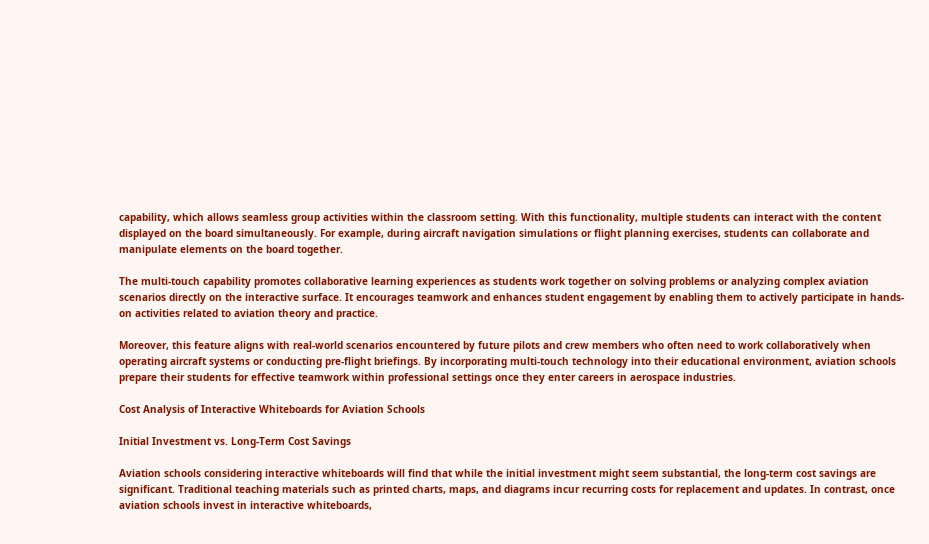capability, which allows seamless group activities within the classroom setting. With this functionality, multiple students can interact with the content displayed on the board simultaneously. For example, during aircraft navigation simulations or flight planning exercises, students can collaborate and manipulate elements on the board together.

The multi-touch capability promotes collaborative learning experiences as students work together on solving problems or analyzing complex aviation scenarios directly on the interactive surface. It encourages teamwork and enhances student engagement by enabling them to actively participate in hands-on activities related to aviation theory and practice.

Moreover, this feature aligns with real-world scenarios encountered by future pilots and crew members who often need to work collaboratively when operating aircraft systems or conducting pre-flight briefings. By incorporating multi-touch technology into their educational environment, aviation schools prepare their students for effective teamwork within professional settings once they enter careers in aerospace industries.

Cost Analysis of Interactive Whiteboards for Aviation Schools

Initial Investment vs. Long-Term Cost Savings

Aviation schools considering interactive whiteboards will find that while the initial investment might seem substantial, the long-term cost savings are significant. Traditional teaching materials such as printed charts, maps, and diagrams incur recurring costs for replacement and updates. In contrast, once aviation schools invest in interactive whiteboards,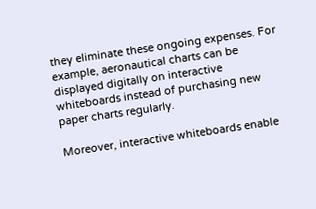they eliminate these ongoing expenses. For example, aeronautical charts can be displayed digitally on interactive whiteboards instead of purchasing new paper charts regularly.

Moreover, interactive whiteboards enable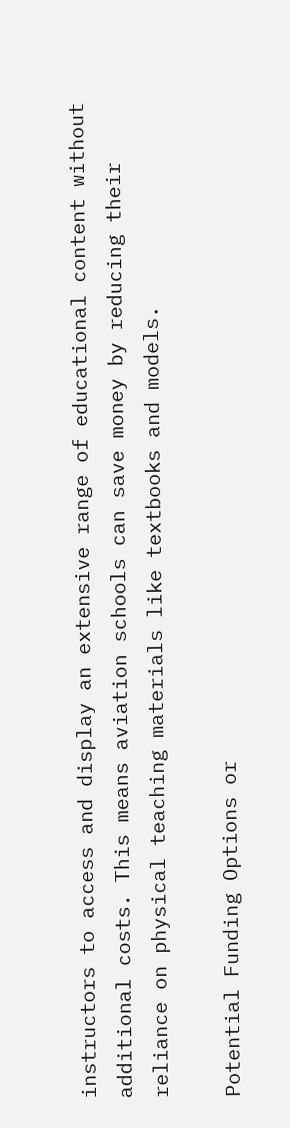instructors to access and display an extensive range of educational content without additional costs. This means aviation schools can save money by reducing their reliance on physical teaching materials like textbooks and models.

Potential Funding Options or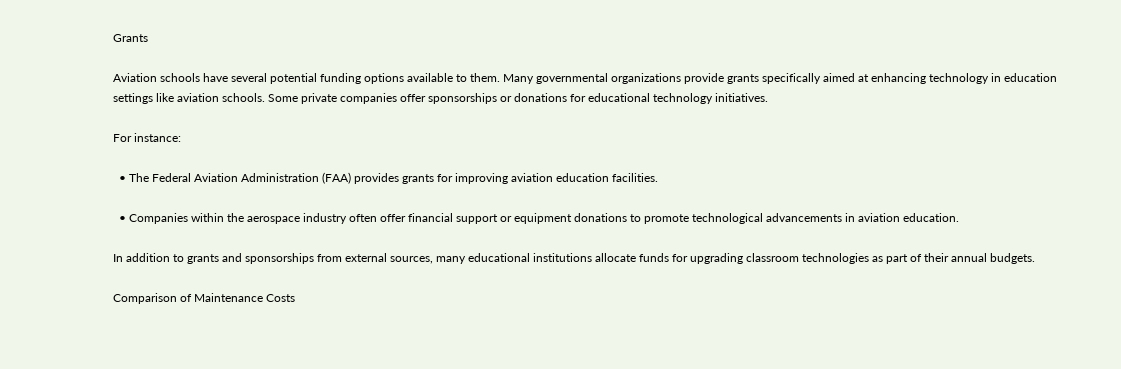Grants

Aviation schools have several potential funding options available to them. Many governmental organizations provide grants specifically aimed at enhancing technology in education settings like aviation schools. Some private companies offer sponsorships or donations for educational technology initiatives.

For instance:

  • The Federal Aviation Administration (FAA) provides grants for improving aviation education facilities.

  • Companies within the aerospace industry often offer financial support or equipment donations to promote technological advancements in aviation education.

In addition to grants and sponsorships from external sources, many educational institutions allocate funds for upgrading classroom technologies as part of their annual budgets.

Comparison of Maintenance Costs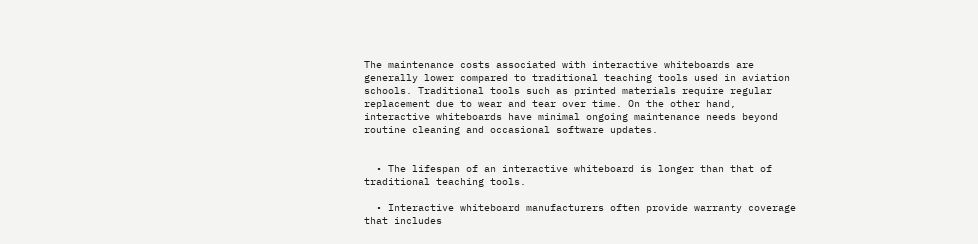The maintenance costs associated with interactive whiteboards are generally lower compared to traditional teaching tools used in aviation schools. Traditional tools such as printed materials require regular replacement due to wear and tear over time. On the other hand, interactive whiteboards have minimal ongoing maintenance needs beyond routine cleaning and occasional software updates.


  • The lifespan of an interactive whiteboard is longer than that of traditional teaching tools.

  • Interactive whiteboard manufacturers often provide warranty coverage that includes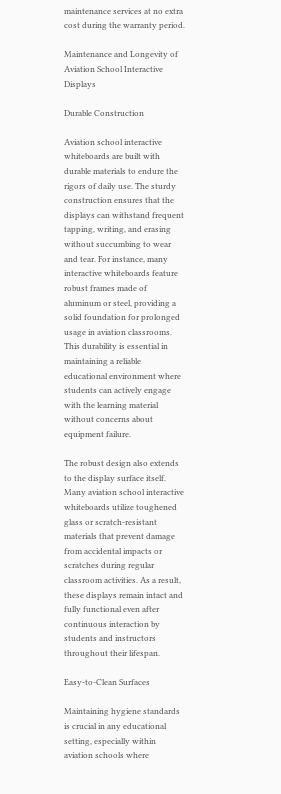maintenance services at no extra cost during the warranty period.

Maintenance and Longevity of Aviation School Interactive Displays

Durable Construction

Aviation school interactive whiteboards are built with durable materials to endure the rigors of daily use. The sturdy construction ensures that the displays can withstand frequent tapping, writing, and erasing without succumbing to wear and tear. For instance, many interactive whiteboards feature robust frames made of aluminum or steel, providing a solid foundation for prolonged usage in aviation classrooms. This durability is essential in maintaining a reliable educational environment where students can actively engage with the learning material without concerns about equipment failure.

The robust design also extends to the display surface itself. Many aviation school interactive whiteboards utilize toughened glass or scratch-resistant materials that prevent damage from accidental impacts or scratches during regular classroom activities. As a result, these displays remain intact and fully functional even after continuous interaction by students and instructors throughout their lifespan.

Easy-to-Clean Surfaces

Maintaining hygiene standards is crucial in any educational setting, especially within aviation schools where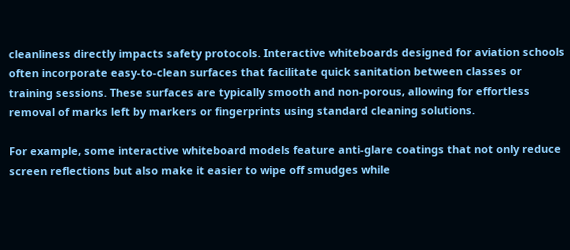cleanliness directly impacts safety protocols. Interactive whiteboards designed for aviation schools often incorporate easy-to-clean surfaces that facilitate quick sanitation between classes or training sessions. These surfaces are typically smooth and non-porous, allowing for effortless removal of marks left by markers or fingerprints using standard cleaning solutions.

For example, some interactive whiteboard models feature anti-glare coatings that not only reduce screen reflections but also make it easier to wipe off smudges while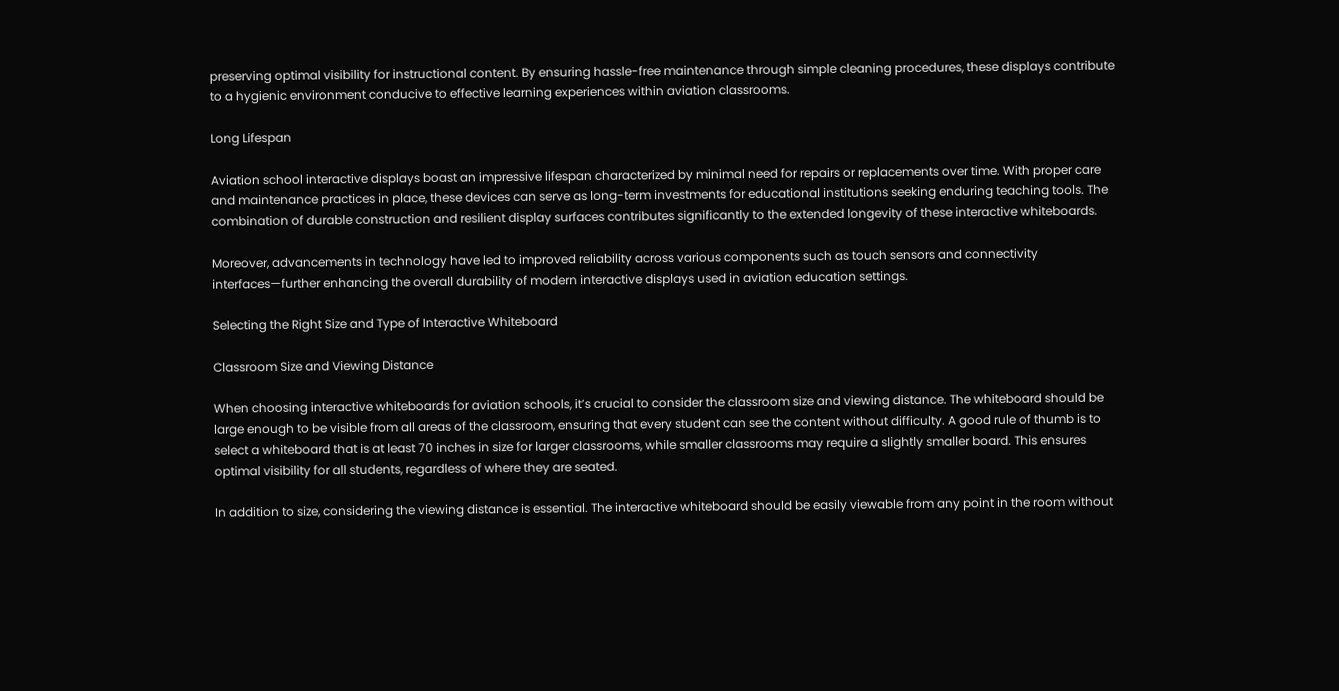preserving optimal visibility for instructional content. By ensuring hassle-free maintenance through simple cleaning procedures, these displays contribute to a hygienic environment conducive to effective learning experiences within aviation classrooms.

Long Lifespan

Aviation school interactive displays boast an impressive lifespan characterized by minimal need for repairs or replacements over time. With proper care and maintenance practices in place, these devices can serve as long-term investments for educational institutions seeking enduring teaching tools. The combination of durable construction and resilient display surfaces contributes significantly to the extended longevity of these interactive whiteboards.

Moreover, advancements in technology have led to improved reliability across various components such as touch sensors and connectivity interfaces—further enhancing the overall durability of modern interactive displays used in aviation education settings.

Selecting the Right Size and Type of Interactive Whiteboard

Classroom Size and Viewing Distance

When choosing interactive whiteboards for aviation schools, it’s crucial to consider the classroom size and viewing distance. The whiteboard should be large enough to be visible from all areas of the classroom, ensuring that every student can see the content without difficulty. A good rule of thumb is to select a whiteboard that is at least 70 inches in size for larger classrooms, while smaller classrooms may require a slightly smaller board. This ensures optimal visibility for all students, regardless of where they are seated.

In addition to size, considering the viewing distance is essential. The interactive whiteboard should be easily viewable from any point in the room without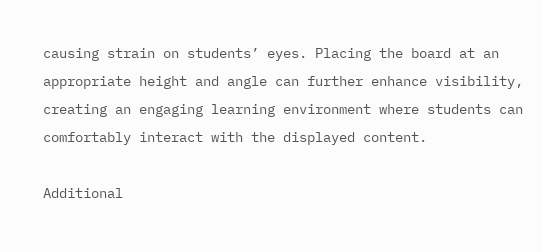causing strain on students’ eyes. Placing the board at an appropriate height and angle can further enhance visibility, creating an engaging learning environment where students can comfortably interact with the displayed content.

Additional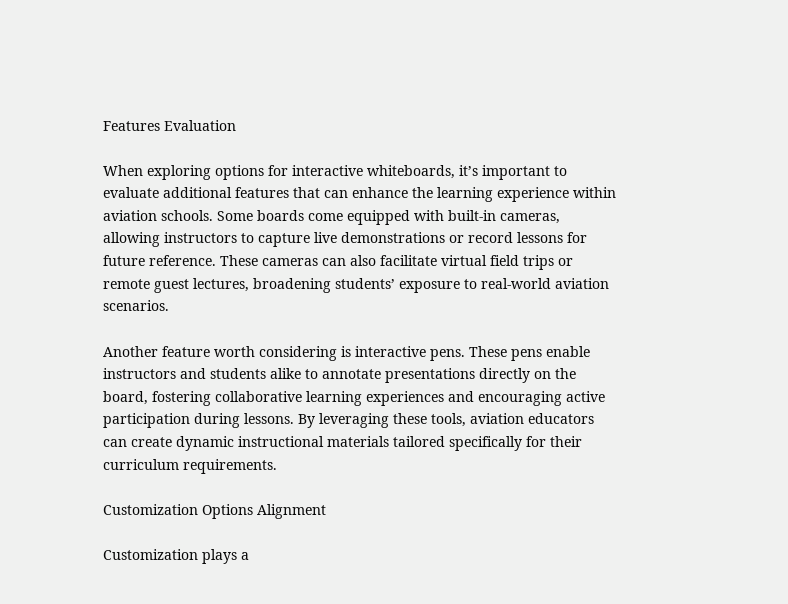Features Evaluation

When exploring options for interactive whiteboards, it’s important to evaluate additional features that can enhance the learning experience within aviation schools. Some boards come equipped with built-in cameras, allowing instructors to capture live demonstrations or record lessons for future reference. These cameras can also facilitate virtual field trips or remote guest lectures, broadening students’ exposure to real-world aviation scenarios.

Another feature worth considering is interactive pens. These pens enable instructors and students alike to annotate presentations directly on the board, fostering collaborative learning experiences and encouraging active participation during lessons. By leveraging these tools, aviation educators can create dynamic instructional materials tailored specifically for their curriculum requirements.

Customization Options Alignment

Customization plays a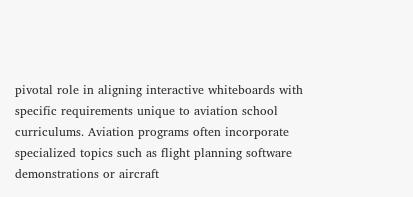pivotal role in aligning interactive whiteboards with specific requirements unique to aviation school curriculums. Aviation programs often incorporate specialized topics such as flight planning software demonstrations or aircraft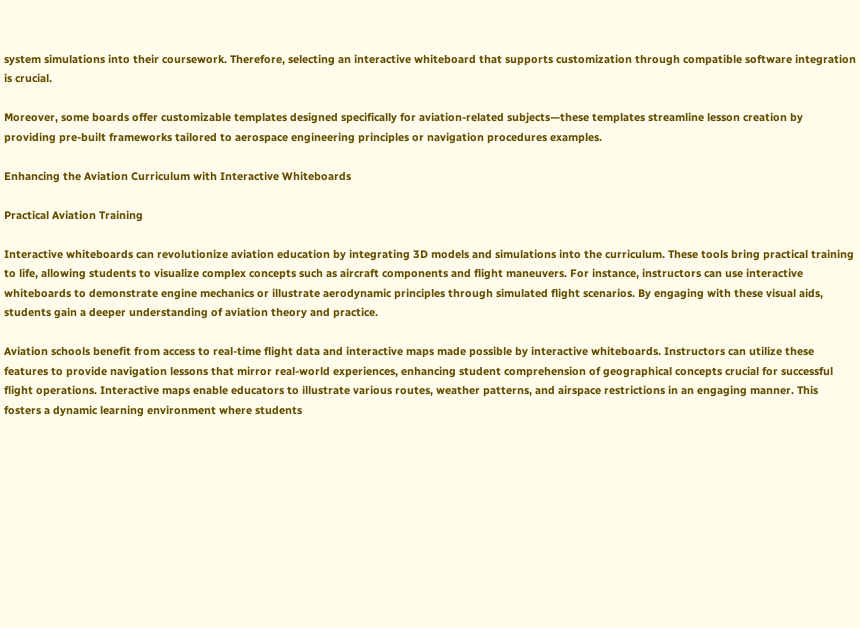system simulations into their coursework. Therefore, selecting an interactive whiteboard that supports customization through compatible software integration is crucial.

Moreover, some boards offer customizable templates designed specifically for aviation-related subjects—these templates streamline lesson creation by providing pre-built frameworks tailored to aerospace engineering principles or navigation procedures examples.

Enhancing the Aviation Curriculum with Interactive Whiteboards

Practical Aviation Training

Interactive whiteboards can revolutionize aviation education by integrating 3D models and simulations into the curriculum. These tools bring practical training to life, allowing students to visualize complex concepts such as aircraft components and flight maneuvers. For instance, instructors can use interactive whiteboards to demonstrate engine mechanics or illustrate aerodynamic principles through simulated flight scenarios. By engaging with these visual aids, students gain a deeper understanding of aviation theory and practice.

Aviation schools benefit from access to real-time flight data and interactive maps made possible by interactive whiteboards. Instructors can utilize these features to provide navigation lessons that mirror real-world experiences, enhancing student comprehension of geographical concepts crucial for successful flight operations. Interactive maps enable educators to illustrate various routes, weather patterns, and airspace restrictions in an engaging manner. This fosters a dynamic learning environment where students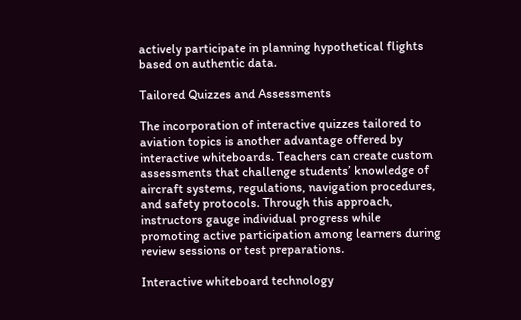actively participate in planning hypothetical flights based on authentic data.

Tailored Quizzes and Assessments

The incorporation of interactive quizzes tailored to aviation topics is another advantage offered by interactive whiteboards. Teachers can create custom assessments that challenge students’ knowledge of aircraft systems, regulations, navigation procedures, and safety protocols. Through this approach, instructors gauge individual progress while promoting active participation among learners during review sessions or test preparations.

Interactive whiteboard technology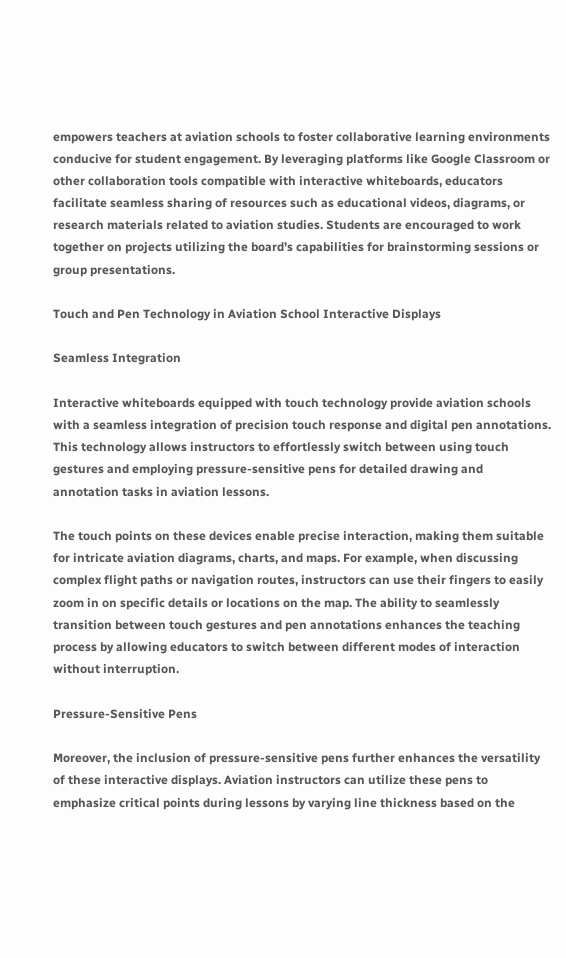empowers teachers at aviation schools to foster collaborative learning environments conducive for student engagement. By leveraging platforms like Google Classroom or other collaboration tools compatible with interactive whiteboards, educators facilitate seamless sharing of resources such as educational videos, diagrams, or research materials related to aviation studies. Students are encouraged to work together on projects utilizing the board’s capabilities for brainstorming sessions or group presentations.

Touch and Pen Technology in Aviation School Interactive Displays

Seamless Integration

Interactive whiteboards equipped with touch technology provide aviation schools with a seamless integration of precision touch response and digital pen annotations. This technology allows instructors to effortlessly switch between using touch gestures and employing pressure-sensitive pens for detailed drawing and annotation tasks in aviation lessons.

The touch points on these devices enable precise interaction, making them suitable for intricate aviation diagrams, charts, and maps. For example, when discussing complex flight paths or navigation routes, instructors can use their fingers to easily zoom in on specific details or locations on the map. The ability to seamlessly transition between touch gestures and pen annotations enhances the teaching process by allowing educators to switch between different modes of interaction without interruption.

Pressure-Sensitive Pens

Moreover, the inclusion of pressure-sensitive pens further enhances the versatility of these interactive displays. Aviation instructors can utilize these pens to emphasize critical points during lessons by varying line thickness based on the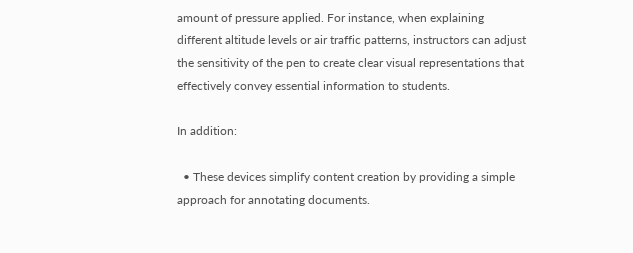amount of pressure applied. For instance, when explaining different altitude levels or air traffic patterns, instructors can adjust the sensitivity of the pen to create clear visual representations that effectively convey essential information to students.

In addition:

  • These devices simplify content creation by providing a simple approach for annotating documents.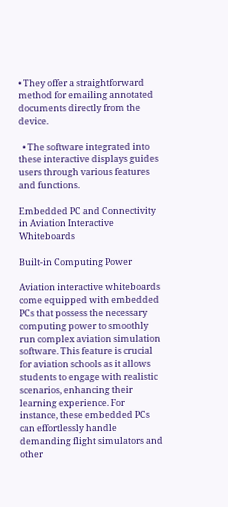• They offer a straightforward method for emailing annotated documents directly from the device.

  • The software integrated into these interactive displays guides users through various features and functions.

Embedded PC and Connectivity in Aviation Interactive Whiteboards

Built-in Computing Power

Aviation interactive whiteboards come equipped with embedded PCs that possess the necessary computing power to smoothly run complex aviation simulation software. This feature is crucial for aviation schools as it allows students to engage with realistic scenarios, enhancing their learning experience. For instance, these embedded PCs can effortlessly handle demanding flight simulators and other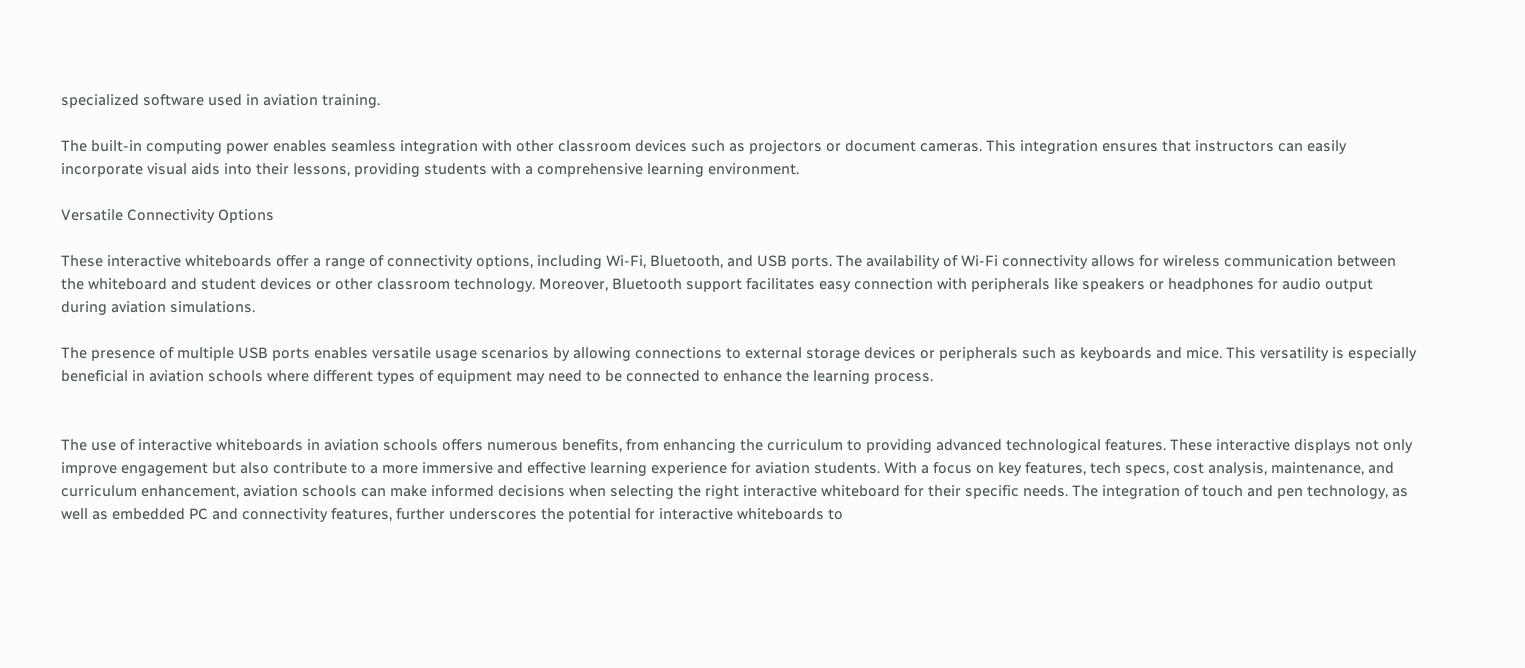specialized software used in aviation training.

The built-in computing power enables seamless integration with other classroom devices such as projectors or document cameras. This integration ensures that instructors can easily incorporate visual aids into their lessons, providing students with a comprehensive learning environment.

Versatile Connectivity Options

These interactive whiteboards offer a range of connectivity options, including Wi-Fi, Bluetooth, and USB ports. The availability of Wi-Fi connectivity allows for wireless communication between the whiteboard and student devices or other classroom technology. Moreover, Bluetooth support facilitates easy connection with peripherals like speakers or headphones for audio output during aviation simulations.

The presence of multiple USB ports enables versatile usage scenarios by allowing connections to external storage devices or peripherals such as keyboards and mice. This versatility is especially beneficial in aviation schools where different types of equipment may need to be connected to enhance the learning process.


The use of interactive whiteboards in aviation schools offers numerous benefits, from enhancing the curriculum to providing advanced technological features. These interactive displays not only improve engagement but also contribute to a more immersive and effective learning experience for aviation students. With a focus on key features, tech specs, cost analysis, maintenance, and curriculum enhancement, aviation schools can make informed decisions when selecting the right interactive whiteboard for their specific needs. The integration of touch and pen technology, as well as embedded PC and connectivity features, further underscores the potential for interactive whiteboards to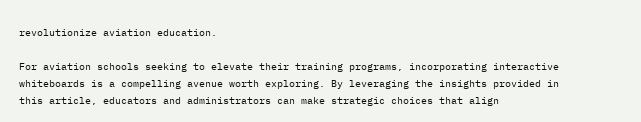revolutionize aviation education.

For aviation schools seeking to elevate their training programs, incorporating interactive whiteboards is a compelling avenue worth exploring. By leveraging the insights provided in this article, educators and administrators can make strategic choices that align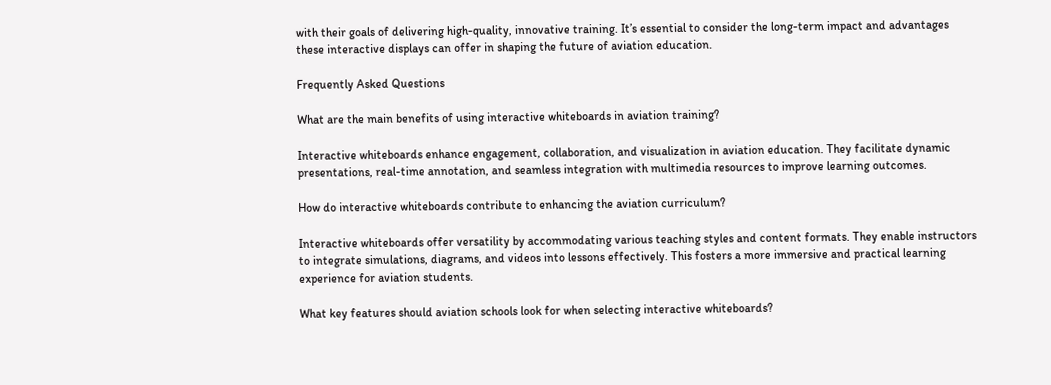with their goals of delivering high-quality, innovative training. It’s essential to consider the long-term impact and advantages these interactive displays can offer in shaping the future of aviation education.

Frequently Asked Questions

What are the main benefits of using interactive whiteboards in aviation training?

Interactive whiteboards enhance engagement, collaboration, and visualization in aviation education. They facilitate dynamic presentations, real-time annotation, and seamless integration with multimedia resources to improve learning outcomes.

How do interactive whiteboards contribute to enhancing the aviation curriculum?

Interactive whiteboards offer versatility by accommodating various teaching styles and content formats. They enable instructors to integrate simulations, diagrams, and videos into lessons effectively. This fosters a more immersive and practical learning experience for aviation students.

What key features should aviation schools look for when selecting interactive whiteboards?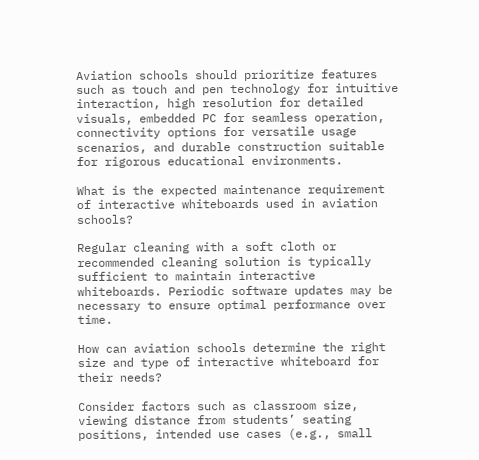Aviation schools should prioritize features such as touch and pen technology for intuitive interaction, high resolution for detailed visuals, embedded PC for seamless operation, connectivity options for versatile usage scenarios, and durable construction suitable for rigorous educational environments.

What is the expected maintenance requirement of interactive whiteboards used in aviation schools?

Regular cleaning with a soft cloth or recommended cleaning solution is typically sufficient to maintain interactive whiteboards. Periodic software updates may be necessary to ensure optimal performance over time.

How can aviation schools determine the right size and type of interactive whiteboard for their needs?

Consider factors such as classroom size, viewing distance from students’ seating positions, intended use cases (e.g., small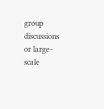group discussions or large-scale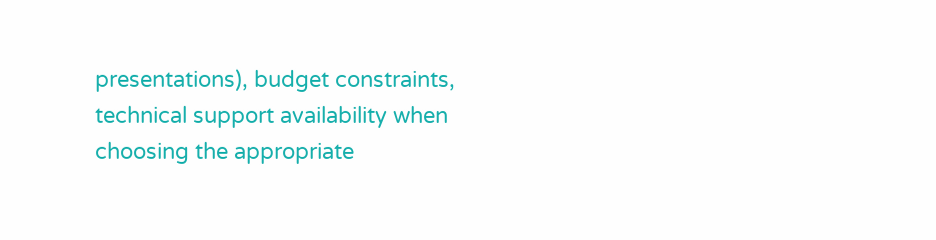presentations), budget constraints, technical support availability when choosing the appropriate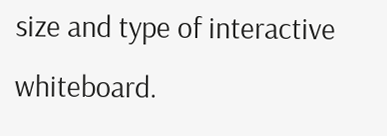size and type of interactive whiteboard.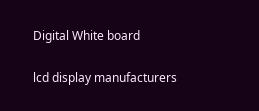Digital White board

lcd display manufacturers